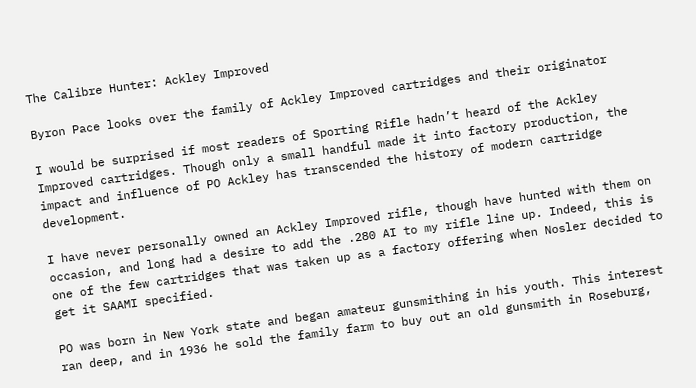The Calibre Hunter: Ackley Improved

Byron Pace looks over the family of Ackley Improved cartridges and their originator

I would be surprised if most readers of Sporting Rifle hadn’t heard of the Ackley Improved cartridges. Though only a small handful made it into factory production, the impact and influence of PO Ackley has transcended the history of modern cartridge development.

I have never personally owned an Ackley Improved rifle, though have hunted with them on occasion, and long had a desire to add the .280 AI to my rifle line up. Indeed, this is one of the few cartridges that was taken up as a factory offering when Nosler decided to get it SAAMI specified.

PO was born in New York state and began amateur gunsmithing in his youth. This interest ran deep, and in 1936 he sold the family farm to buy out an old gunsmith in Roseburg,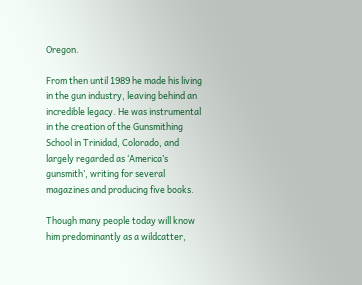Oregon.

From then until 1989 he made his living in the gun industry, leaving behind an incredible legacy. He was instrumental in the creation of the Gunsmithing School in Trinidad, Colorado, and largely regarded as ‘America’s gunsmith’, writing for several magazines and producing five books.

Though many people today will know him predominantly as a wildcatter,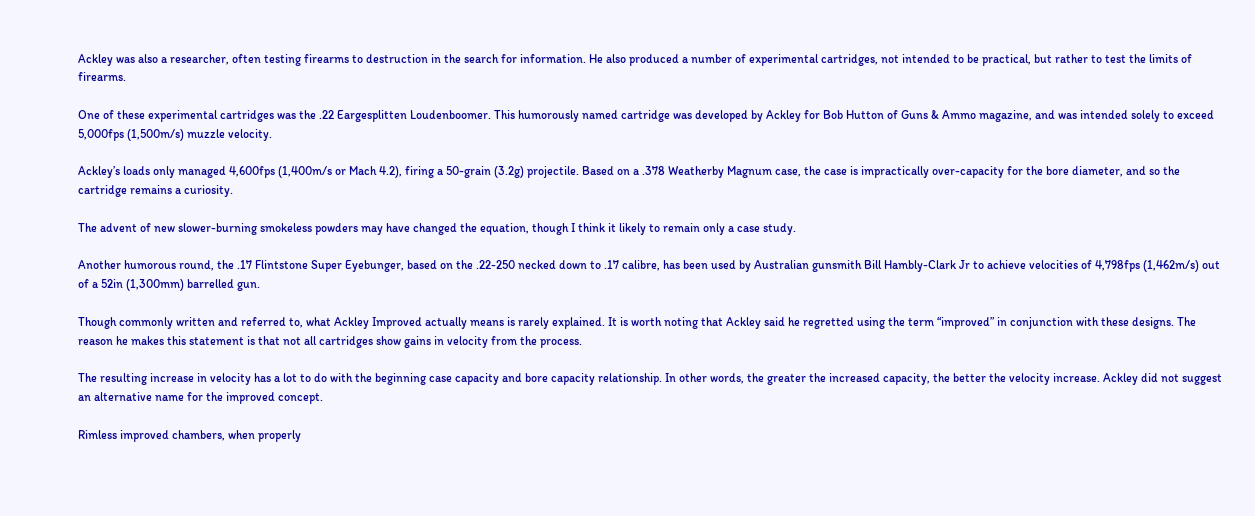Ackley was also a researcher, often testing firearms to destruction in the search for information. He also produced a number of experimental cartridges, not intended to be practical, but rather to test the limits of firearms.

One of these experimental cartridges was the .22 Eargesplitten Loudenboomer. This humorously named cartridge was developed by Ackley for Bob Hutton of Guns & Ammo magazine, and was intended solely to exceed 5,000fps (1,500m/s) muzzle velocity.

Ackley’s loads only managed 4,600fps (1,400m/s or Mach 4.2), firing a 50-grain (3.2g) projectile. Based on a .378 Weatherby Magnum case, the case is impractically over-capacity for the bore diameter, and so the cartridge remains a curiosity.

The advent of new slower-burning smokeless powders may have changed the equation, though I think it likely to remain only a case study.

Another humorous round, the .17 Flintstone Super Eyebunger, based on the .22-250 necked down to .17 calibre, has been used by Australian gunsmith Bill Hambly-Clark Jr to achieve velocities of 4,798fps (1,462m/s) out of a 52in (1,300mm) barrelled gun.

Though commonly written and referred to, what Ackley Improved actually means is rarely explained. It is worth noting that Ackley said he regretted using the term “improved” in conjunction with these designs. The reason he makes this statement is that not all cartridges show gains in velocity from the process.

The resulting increase in velocity has a lot to do with the beginning case capacity and bore capacity relationship. In other words, the greater the increased capacity, the better the velocity increase. Ackley did not suggest an alternative name for the improved concept.

Rimless improved chambers, when properly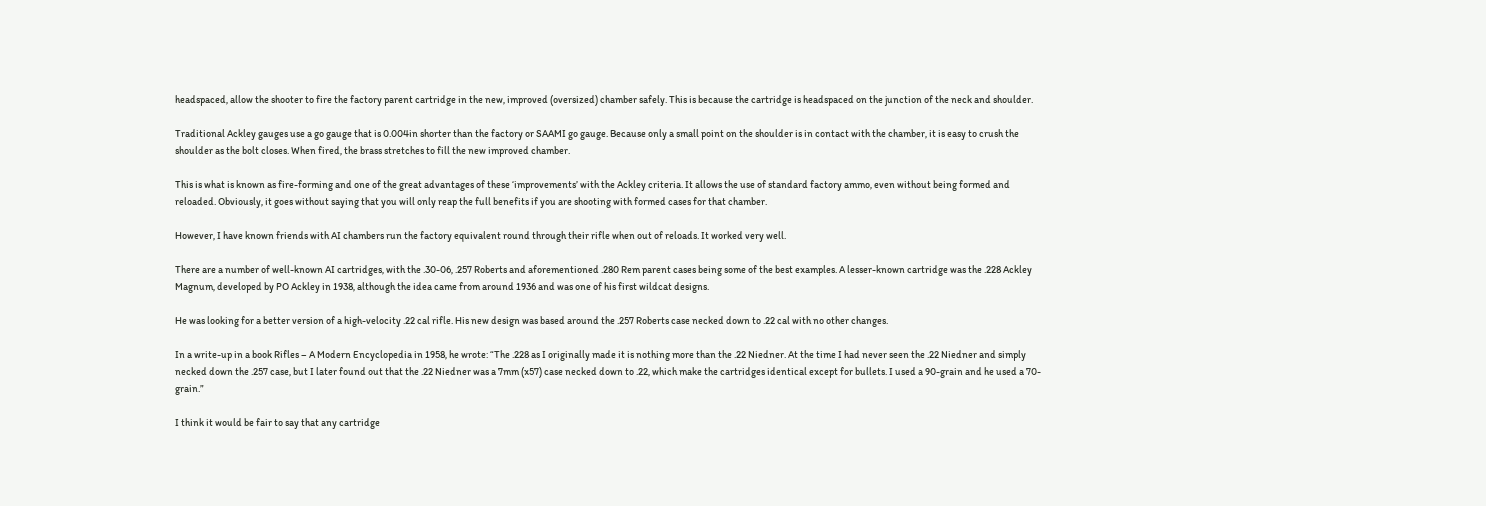headspaced, allow the shooter to fire the factory parent cartridge in the new, improved (oversized) chamber safely. This is because the cartridge is headspaced on the junction of the neck and shoulder.

Traditional Ackley gauges use a go gauge that is 0.004in shorter than the factory or SAAMI go gauge. Because only a small point on the shoulder is in contact with the chamber, it is easy to crush the shoulder as the bolt closes. When fired, the brass stretches to fill the new improved chamber.

This is what is known as fire-forming and one of the great advantages of these ‘improvements’ with the Ackley criteria. It allows the use of standard factory ammo, even without being formed and reloaded. Obviously, it goes without saying that you will only reap the full benefits if you are shooting with formed cases for that chamber.

However, I have known friends with AI chambers run the factory equivalent round through their rifle when out of reloads. It worked very well.

There are a number of well-known AI cartridges, with the .30-06, .257 Roberts and aforementioned .280 Rem parent cases being some of the best examples. A lesser-known cartridge was the .228 Ackley Magnum, developed by PO Ackley in 1938, although the idea came from around 1936 and was one of his first wildcat designs.

He was looking for a better version of a high-velocity .22 cal rifle. His new design was based around the .257 Roberts case necked down to .22 cal with no other changes.

In a write-up in a book Rifles – A Modern Encyclopedia in 1958, he wrote: “The .228 as I originally made it is nothing more than the .22 Niedner. At the time I had never seen the .22 Niedner and simply necked down the .257 case, but I later found out that the .22 Niedner was a 7mm (x57) case necked down to .22, which make the cartridges identical except for bullets. I used a 90-grain and he used a 70-grain.”

I think it would be fair to say that any cartridge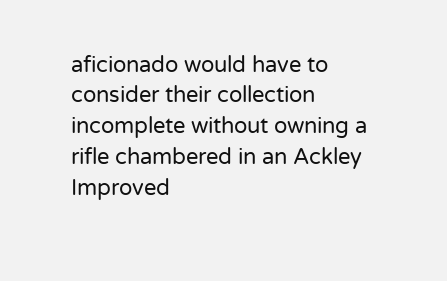aficionado would have to consider their collection incomplete without owning a rifle chambered in an Ackley Improved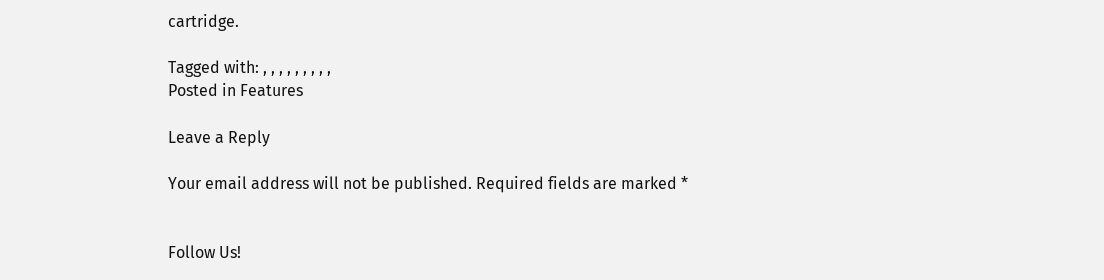cartridge.

Tagged with: , , , , , , , , ,
Posted in Features

Leave a Reply

Your email address will not be published. Required fields are marked *


Follow Us!